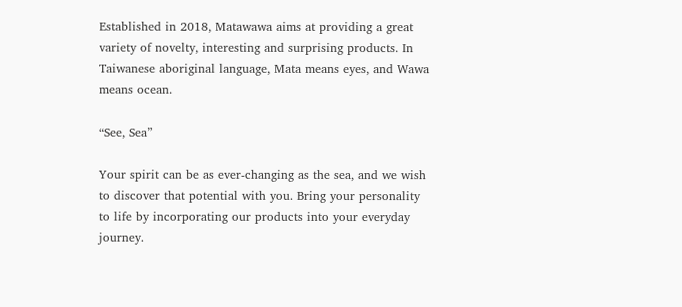Established in 2018, Matawawa aims at providing a great variety of novelty, interesting and surprising products. In Taiwanese aboriginal language, Mata means eyes, and Wawa means ocean.

“See, Sea”

Your spirit can be as ever-changing as the sea, and we wish to discover that potential with you. Bring your personality to life by incorporating our products into your everyday journey.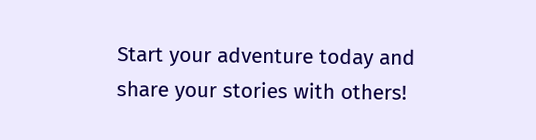Start your adventure today and share your stories with others!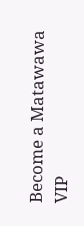Become a Matawawa VIP